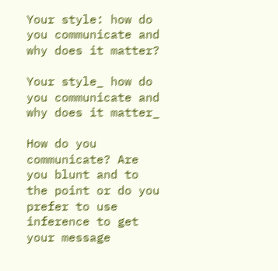Your style: how do you communicate and why does it matter?

Your style_ how do you communicate and why does it matter_

How do you communicate? Are you blunt and to the point or do you prefer to use inference to get your message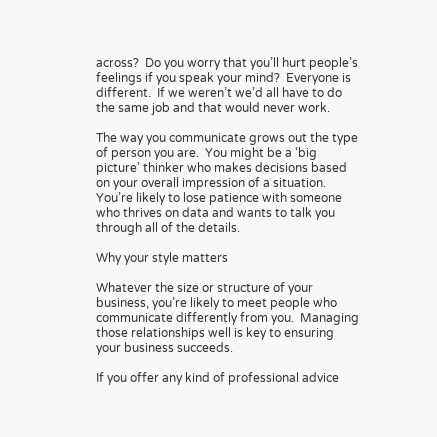across?  Do you worry that you’ll hurt people’s feelings if you speak your mind?  Everyone is different.  If we weren’t we’d all have to do the same job and that would never work.

The way you communicate grows out the type of person you are.  You might be a ‘big picture’ thinker who makes decisions based on your overall impression of a situation.  You’re likely to lose patience with someone who thrives on data and wants to talk you through all of the details.

Why your style matters

Whatever the size or structure of your business, you’re likely to meet people who communicate differently from you.  Managing those relationships well is key to ensuring your business succeeds.

If you offer any kind of professional advice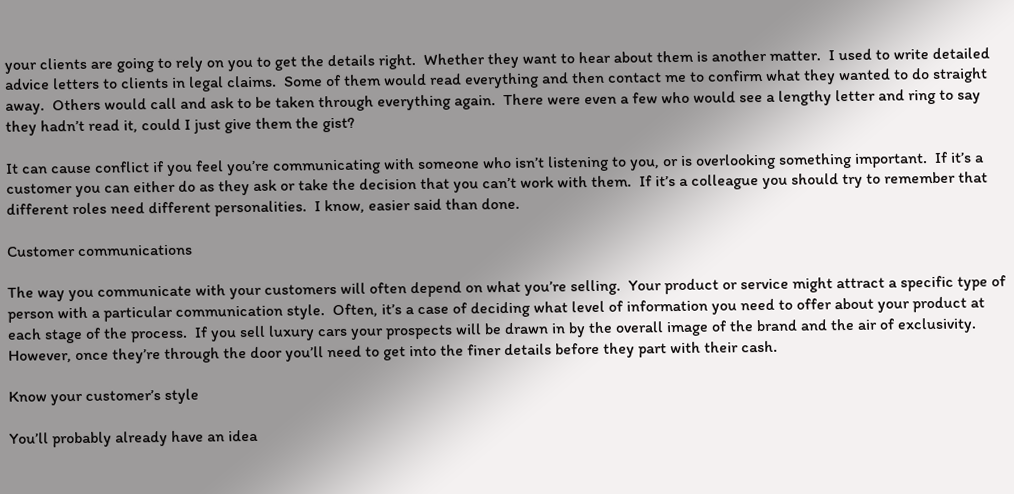your clients are going to rely on you to get the details right.  Whether they want to hear about them is another matter.  I used to write detailed advice letters to clients in legal claims.  Some of them would read everything and then contact me to confirm what they wanted to do straight away.  Others would call and ask to be taken through everything again.  There were even a few who would see a lengthy letter and ring to say they hadn’t read it, could I just give them the gist?

It can cause conflict if you feel you’re communicating with someone who isn’t listening to you, or is overlooking something important.  If it’s a customer you can either do as they ask or take the decision that you can’t work with them.  If it’s a colleague you should try to remember that different roles need different personalities.  I know, easier said than done.

Customer communications

The way you communicate with your customers will often depend on what you’re selling.  Your product or service might attract a specific type of person with a particular communication style.  Often, it’s a case of deciding what level of information you need to offer about your product at each stage of the process.  If you sell luxury cars your prospects will be drawn in by the overall image of the brand and the air of exclusivity.  However, once they’re through the door you’ll need to get into the finer details before they part with their cash.

Know your customer’s style

You’ll probably already have an idea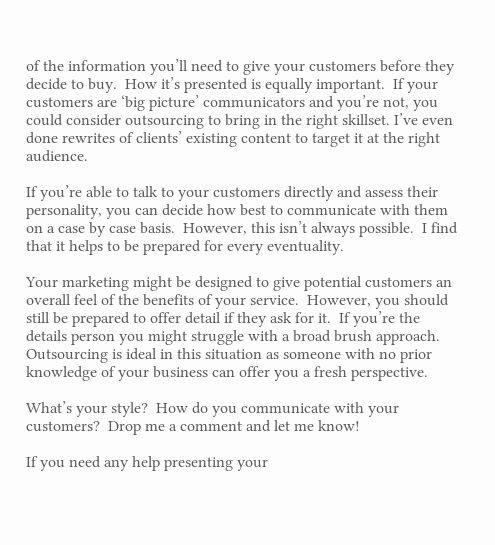of the information you’ll need to give your customers before they decide to buy.  How it’s presented is equally important.  If your customers are ‘big picture’ communicators and you’re not, you could consider outsourcing to bring in the right skillset. I’ve even done rewrites of clients’ existing content to target it at the right audience.

If you’re able to talk to your customers directly and assess their personality, you can decide how best to communicate with them on a case by case basis.  However, this isn’t always possible.  I find that it helps to be prepared for every eventuality.

Your marketing might be designed to give potential customers an overall feel of the benefits of your service.  However, you should still be prepared to offer detail if they ask for it.  If you’re the details person you might struggle with a broad brush approach.  Outsourcing is ideal in this situation as someone with no prior knowledge of your business can offer you a fresh perspective.

What’s your style?  How do you communicate with your customers?  Drop me a comment and let me know!

If you need any help presenting your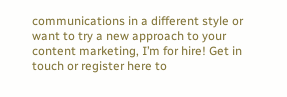communications in a different style or want to try a new approach to your content marketing, I’m for hire! Get in touch or register here to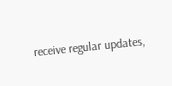receive regular updates,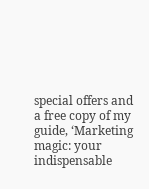special offers and a free copy of my guide, ‘Marketing magic: your indispensable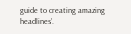guide to creating amazing headlines’.